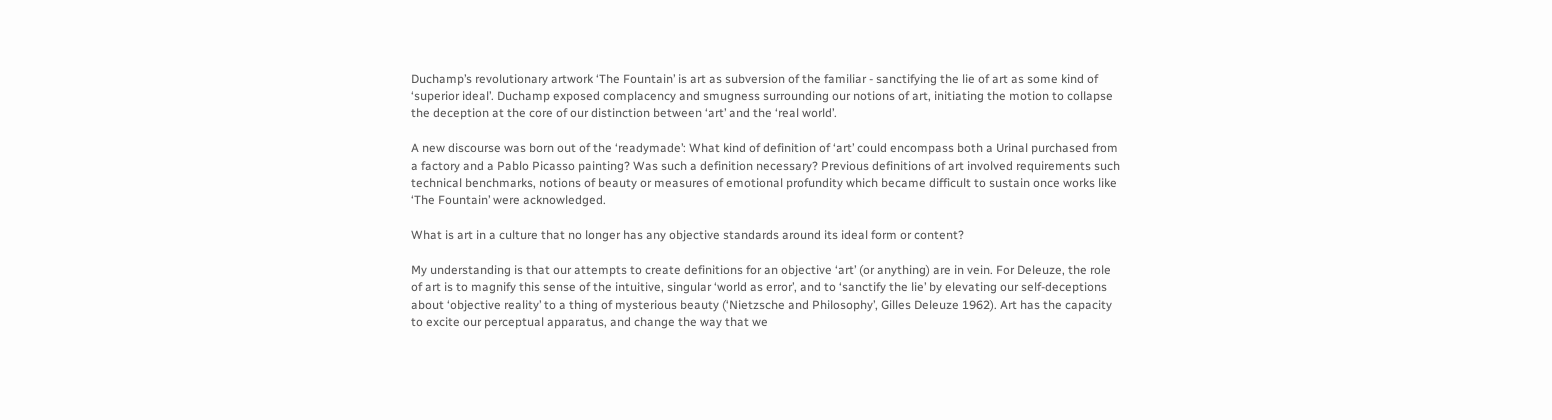Duchamp’s revolutionary artwork ‘The Fountain’ is art as subversion of the familiar - sanctifying the lie of art as some kind of ‘superior ideal’. Duchamp exposed complacency and smugness surrounding our notions of art, initiating the motion to collapse the deception at the core of our distinction between ‘art’ and the ‘real world’.

A new discourse was born out of the ‘readymade’: What kind of definition of ‘art’ could encompass both a Urinal purchased from a factory and a Pablo Picasso painting? Was such a definition necessary? Previous definitions of art involved requirements such technical benchmarks, notions of beauty or measures of emotional profundity which became difficult to sustain once works like ‘The Fountain’ were acknowledged.

What is art in a culture that no longer has any objective standards around its ideal form or content?

My understanding is that our attempts to create definitions for an objective ‘art’ (or anything) are in vein. For Deleuze, the role of art is to magnify this sense of the intuitive, singular ‘world as error’, and to ‘sanctify the lie’ by elevating our self-deceptions about ‘objective reality’ to a thing of mysterious beauty (‘Nietzsche and Philosophy’, Gilles Deleuze 1962). Art has the capacity to excite our perceptual apparatus, and change the way that we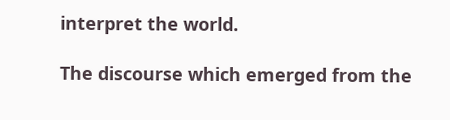interpret the world.

The discourse which emerged from the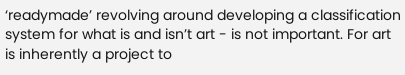‘readymade’ revolving around developing a classification system for what is and isn’t art - is not important. For art is inherently a project to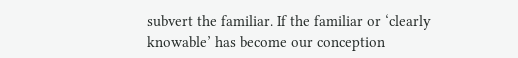subvert the familiar. If the familiar or ‘clearly knowable’ has become our conception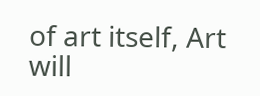of art itself, Art will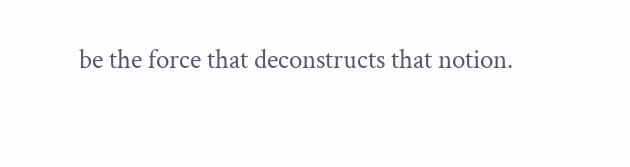be the force that deconstructs that notion.